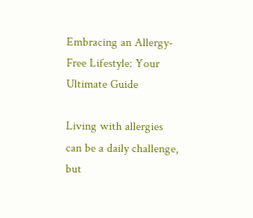Embracing an Allergy-Free Lifestyle: Your Ultimate Guide

Living with allergies can be a daily challenge, but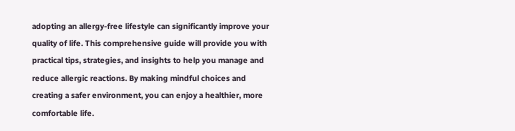adopting an allergy-free lifestyle can significantly improve your quality of life. This comprehensive guide will provide you with practical tips, strategies, and insights to help you manage and reduce allergic reactions. By making mindful choices and creating a safer environment, you can enjoy a healthier, more comfortable life.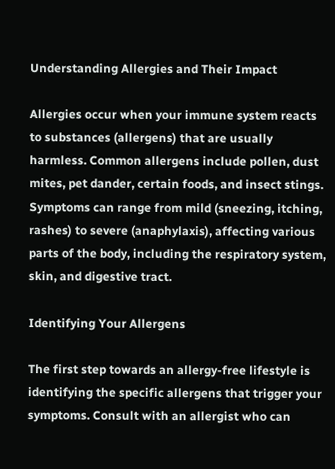Understanding Allergies and Their Impact

Allergies occur when your immune system reacts to substances (allergens) that are usually harmless. Common allergens include pollen, dust mites, pet dander, certain foods, and insect stings. Symptoms can range from mild (sneezing, itching, rashes) to severe (anaphylaxis), affecting various parts of the body, including the respiratory system, skin, and digestive tract.

Identifying Your Allergens

The first step towards an allergy-free lifestyle is identifying the specific allergens that trigger your symptoms. Consult with an allergist who can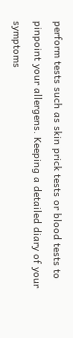perform tests such as skin prick tests or blood tests to pinpoint your allergens. Keeping a detailed diary of your symptoms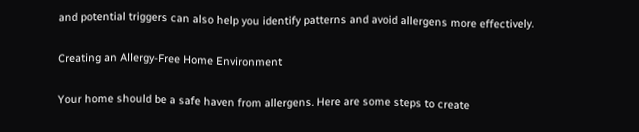and potential triggers can also help you identify patterns and avoid allergens more effectively.

Creating an Allergy-Free Home Environment

Your home should be a safe haven from allergens. Here are some steps to create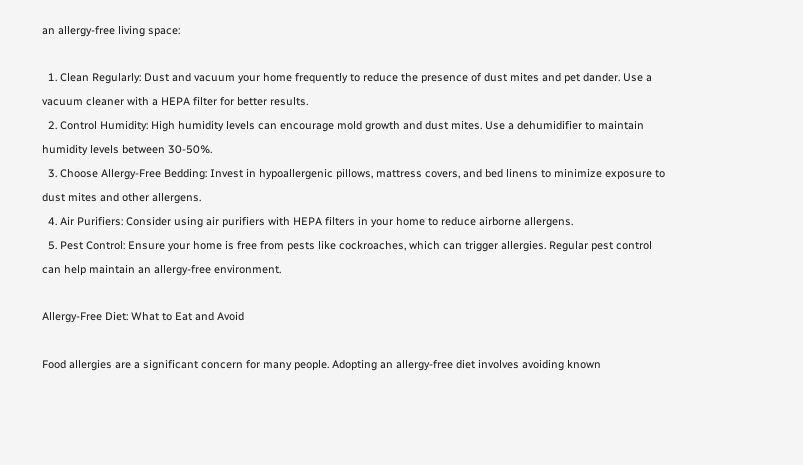an allergy-free living space:

  1. Clean Regularly: Dust and vacuum your home frequently to reduce the presence of dust mites and pet dander. Use a vacuum cleaner with a HEPA filter for better results.
  2. Control Humidity: High humidity levels can encourage mold growth and dust mites. Use a dehumidifier to maintain humidity levels between 30-50%.
  3. Choose Allergy-Free Bedding: Invest in hypoallergenic pillows, mattress covers, and bed linens to minimize exposure to dust mites and other allergens.
  4. Air Purifiers: Consider using air purifiers with HEPA filters in your home to reduce airborne allergens.
  5. Pest Control: Ensure your home is free from pests like cockroaches, which can trigger allergies. Regular pest control can help maintain an allergy-free environment.

Allergy-Free Diet: What to Eat and Avoid

Food allergies are a significant concern for many people. Adopting an allergy-free diet involves avoiding known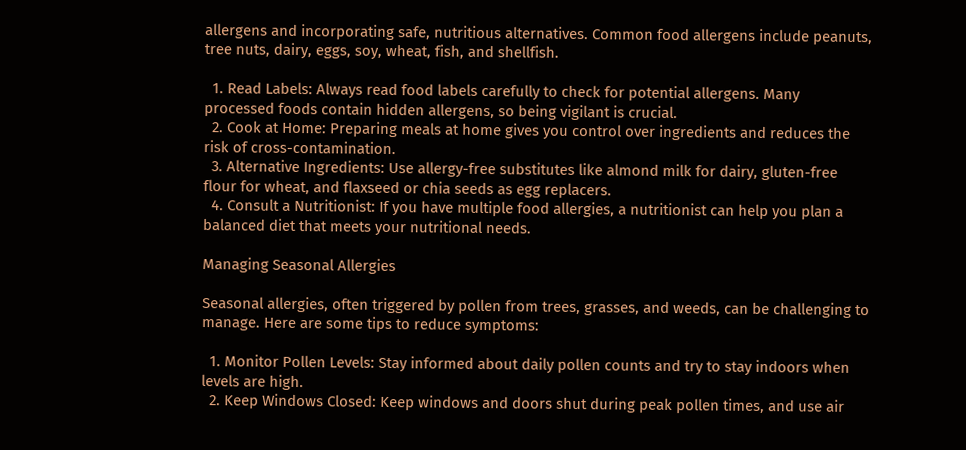allergens and incorporating safe, nutritious alternatives. Common food allergens include peanuts, tree nuts, dairy, eggs, soy, wheat, fish, and shellfish.

  1. Read Labels: Always read food labels carefully to check for potential allergens. Many processed foods contain hidden allergens, so being vigilant is crucial.
  2. Cook at Home: Preparing meals at home gives you control over ingredients and reduces the risk of cross-contamination.
  3. Alternative Ingredients: Use allergy-free substitutes like almond milk for dairy, gluten-free flour for wheat, and flaxseed or chia seeds as egg replacers.
  4. Consult a Nutritionist: If you have multiple food allergies, a nutritionist can help you plan a balanced diet that meets your nutritional needs.

Managing Seasonal Allergies

Seasonal allergies, often triggered by pollen from trees, grasses, and weeds, can be challenging to manage. Here are some tips to reduce symptoms:

  1. Monitor Pollen Levels: Stay informed about daily pollen counts and try to stay indoors when levels are high.
  2. Keep Windows Closed: Keep windows and doors shut during peak pollen times, and use air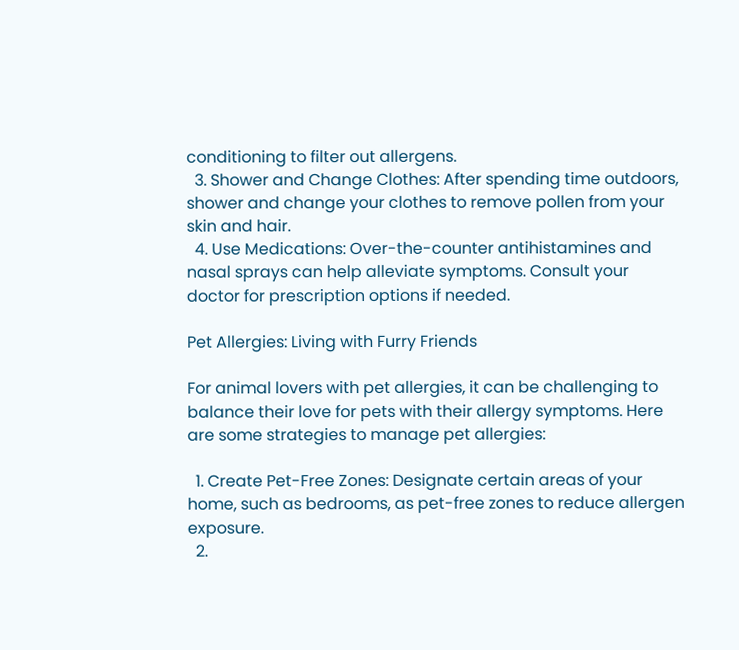conditioning to filter out allergens.
  3. Shower and Change Clothes: After spending time outdoors, shower and change your clothes to remove pollen from your skin and hair.
  4. Use Medications: Over-the-counter antihistamines and nasal sprays can help alleviate symptoms. Consult your doctor for prescription options if needed.

Pet Allergies: Living with Furry Friends

For animal lovers with pet allergies, it can be challenging to balance their love for pets with their allergy symptoms. Here are some strategies to manage pet allergies:

  1. Create Pet-Free Zones: Designate certain areas of your home, such as bedrooms, as pet-free zones to reduce allergen exposure.
  2.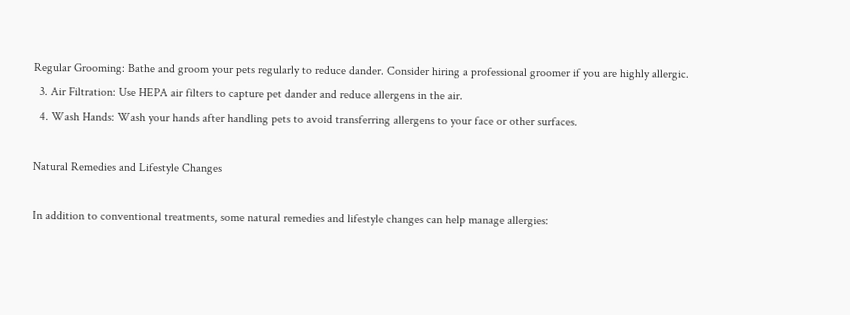Regular Grooming: Bathe and groom your pets regularly to reduce dander. Consider hiring a professional groomer if you are highly allergic.
  3. Air Filtration: Use HEPA air filters to capture pet dander and reduce allergens in the air.
  4. Wash Hands: Wash your hands after handling pets to avoid transferring allergens to your face or other surfaces.

Natural Remedies and Lifestyle Changes

In addition to conventional treatments, some natural remedies and lifestyle changes can help manage allergies: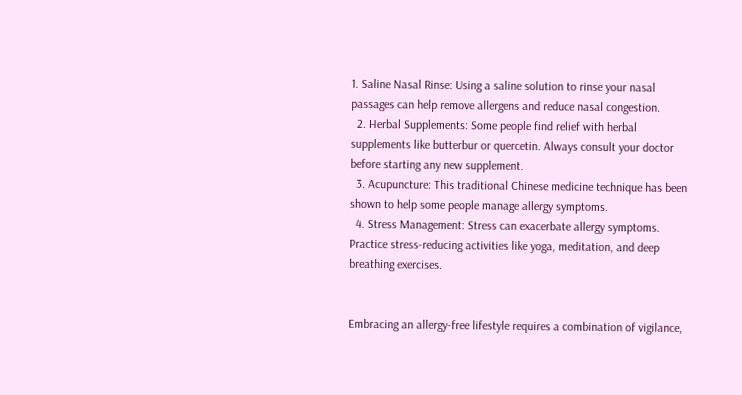1. Saline Nasal Rinse: Using a saline solution to rinse your nasal passages can help remove allergens and reduce nasal congestion.
  2. Herbal Supplements: Some people find relief with herbal supplements like butterbur or quercetin. Always consult your doctor before starting any new supplement.
  3. Acupuncture: This traditional Chinese medicine technique has been shown to help some people manage allergy symptoms.
  4. Stress Management: Stress can exacerbate allergy symptoms. Practice stress-reducing activities like yoga, meditation, and deep breathing exercises.


Embracing an allergy-free lifestyle requires a combination of vigilance,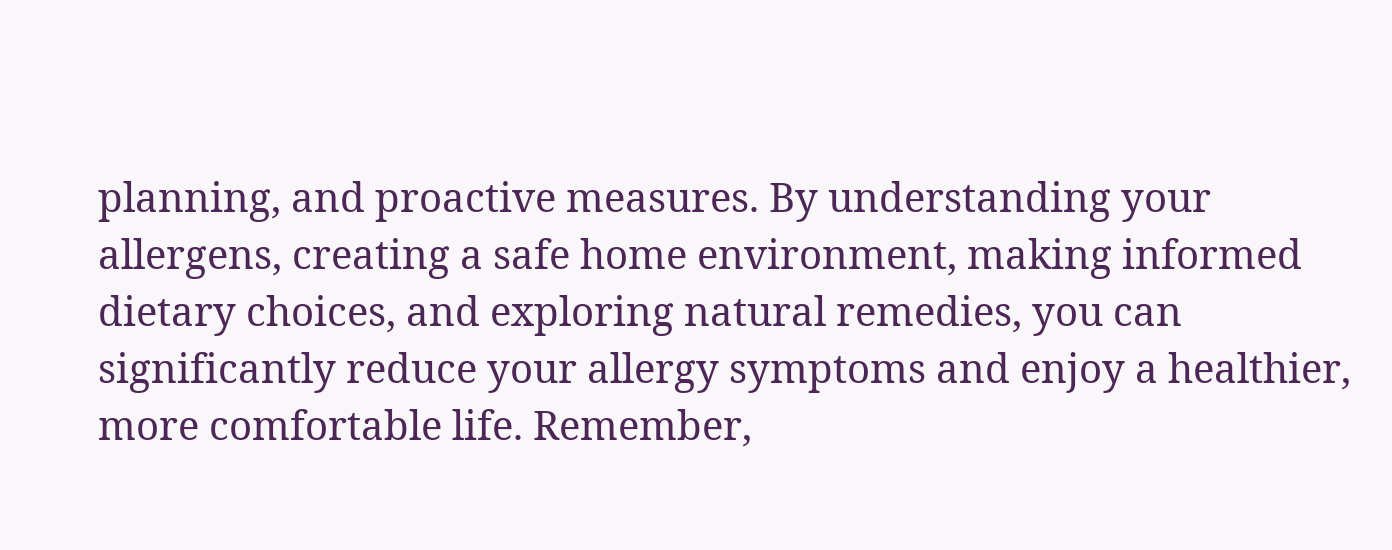planning, and proactive measures. By understanding your allergens, creating a safe home environment, making informed dietary choices, and exploring natural remedies, you can significantly reduce your allergy symptoms and enjoy a healthier, more comfortable life. Remember,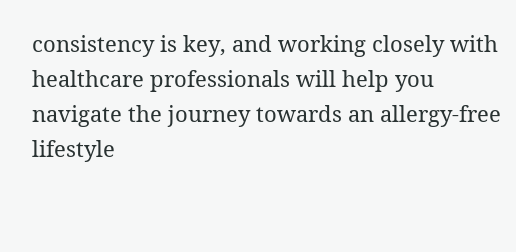consistency is key, and working closely with healthcare professionals will help you navigate the journey towards an allergy-free lifestyle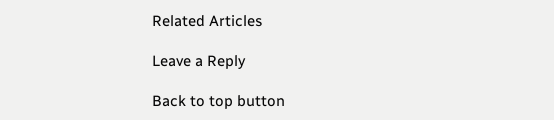Related Articles

Leave a Reply

Back to top button